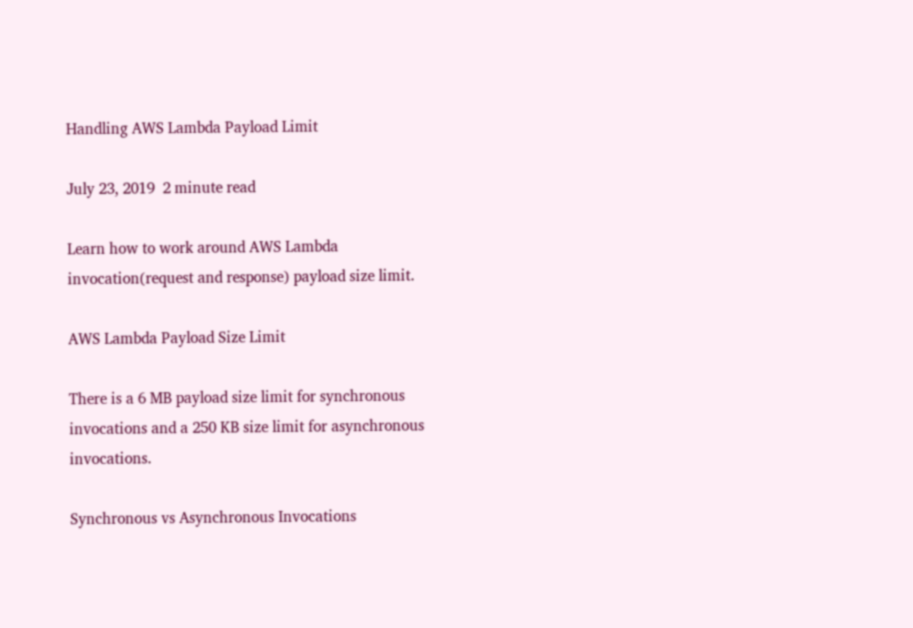Handling AWS Lambda Payload Limit

July 23, 2019  2 minute read

Learn how to work around AWS Lambda invocation(request and response) payload size limit.

AWS Lambda Payload Size Limit

There is a 6 MB payload size limit for synchronous invocations and a 250 KB size limit for asynchronous invocations.

Synchronous vs Asynchronous Invocations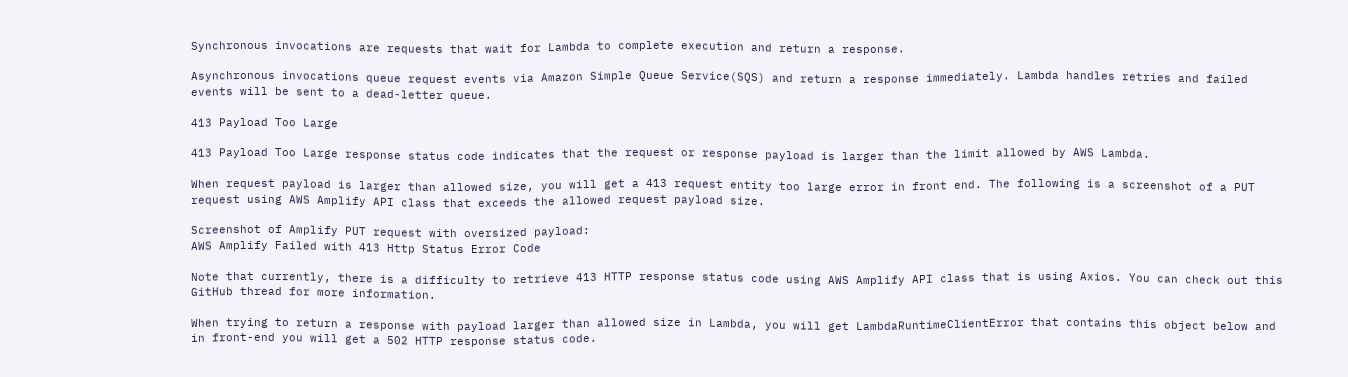Synchronous invocations are requests that wait for Lambda to complete execution and return a response.

Asynchronous invocations queue request events via Amazon Simple Queue Service(SQS) and return a response immediately. Lambda handles retries and failed events will be sent to a dead-letter queue.

413 Payload Too Large

413 Payload Too Large response status code indicates that the request or response payload is larger than the limit allowed by AWS Lambda.

When request payload is larger than allowed size, you will get a 413 request entity too large error in front end. The following is a screenshot of a PUT request using AWS Amplify API class that exceeds the allowed request payload size.

Screenshot of Amplify PUT request with oversized payload:
AWS Amplify Failed with 413 Http Status Error Code

Note that currently, there is a difficulty to retrieve 413 HTTP response status code using AWS Amplify API class that is using Axios. You can check out this GitHub thread for more information.

When trying to return a response with payload larger than allowed size in Lambda, you will get LambdaRuntimeClientError that contains this object below and in front-end you will get a 502 HTTP response status code.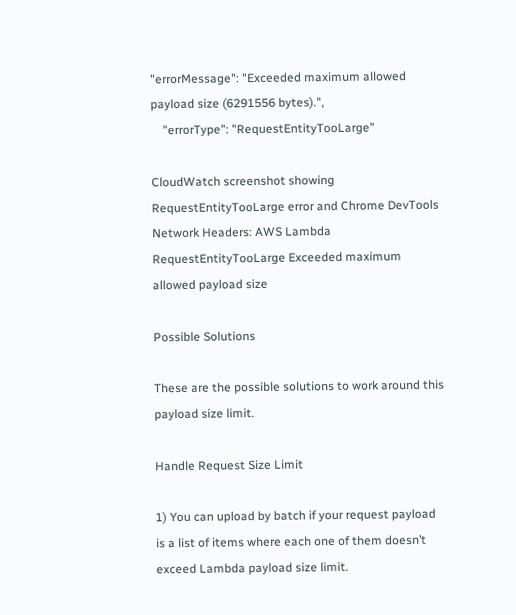"errorMessage": "Exceeded maximum allowed payload size (6291556 bytes).",
    "errorType": "RequestEntityTooLarge"

CloudWatch screenshot showing RequestEntityTooLarge error and Chrome DevTools Network Headers: AWS Lambda RequestEntityTooLarge Exceeded maximum allowed payload size

Possible Solutions

These are the possible solutions to work around this payload size limit.

Handle Request Size Limit

1) You can upload by batch if your request payload is a list of items where each one of them doesn’t exceed Lambda payload size limit.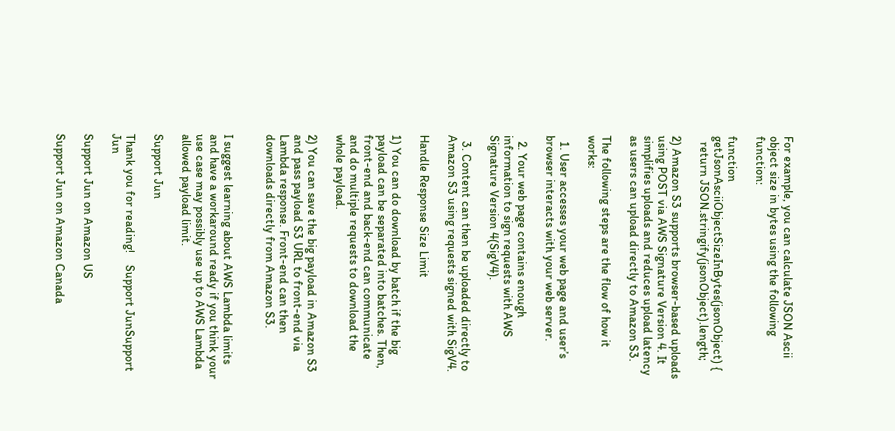For example, you can calculate JSON Ascii object size in bytes using the following function:

function getJsonAsciiObjectSizeInBytes(jsonObject) {
  return JSON.stringify(jsonObject).length;

2) Amazon S3 supports browser-based uploads using POST via AWS Signature Version 4. It simplifies uploads and reduces upload latency as users can upload directly to Amazon S3.

The following steps are the flow of how it works:

  1. User accesses your web page and user’s browser interacts with your web server.

  2. Your web page contains enough information to sign requests with AWS Signature Version 4(SigV4).

  3. Content can then be uploaded directly to Amazon S3 using requests signed with SigV4.

Handle Response Size Limit

1) You can do download by batch if the big payload can be separated into batches. Then, front-end and back-end can communicate and do multiple requests to download the whole payload.

2) You can save the big payload in Amazon S3 and pass payload S3 URL to front-end via Lambda response. Front-end can then downloads directly from Amazon S3.


I suggest learning about AWS Lambda limits and have a workaround ready if you think your use case may possibly use up to AWS Lambda allowed payload limit.

Support Jun

Thank you for reading!    Support JunSupport Jun

Support Jun on Amazon US

Support Jun on Amazon Canada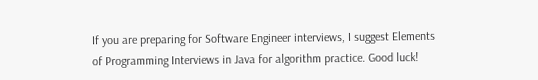If you are preparing for Software Engineer interviews, I suggest Elements of Programming Interviews in Java for algorithm practice. Good luck!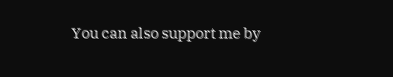You can also support me by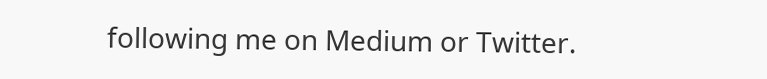following me on Medium or Twitter.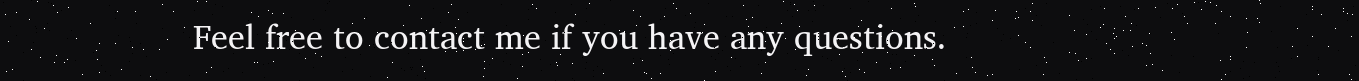Feel free to contact me if you have any questions.